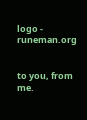logo - runeman.org


to you, from me.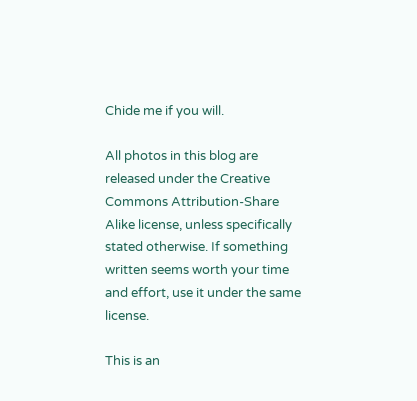Chide me if you will.

All photos in this blog are released under the Creative Commons Attribution-Share Alike license, unless specifically stated otherwise. If something written seems worth your time and effort, use it under the same license.

This is an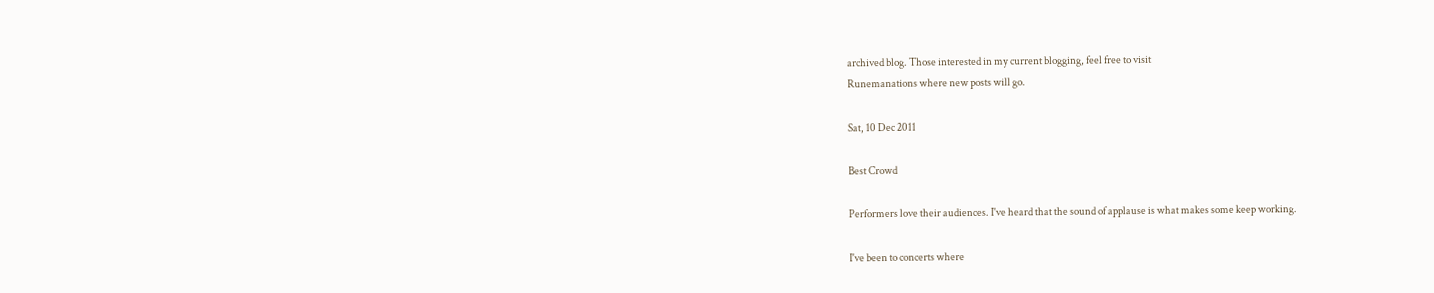archived blog. Those interested in my current blogging, feel free to visit
Runemanations where new posts will go.

Sat, 10 Dec 2011

Best Crowd

Performers love their audiences. I've heard that the sound of applause is what makes some keep working.

I've been to concerts where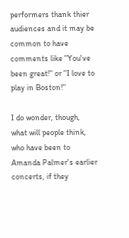performers thank thier audiences and it may be common to have comments like "You've been great!" or "I love to play in Boston!"

I do wonder, though, what will people think, who have been to Amanda Palmer's earlier concerts, if they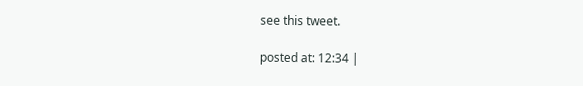see this tweet.

posted at: 12:34 |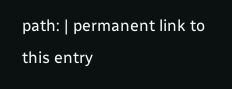path: | permanent link to this entry